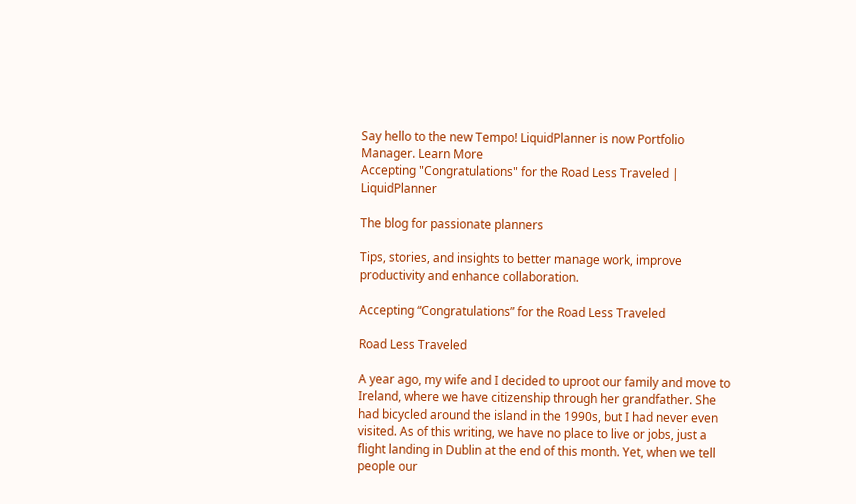Say hello to the new Tempo! LiquidPlanner is now Portfolio Manager. Learn More
Accepting "Congratulations" for the Road Less Traveled | LiquidPlanner

The blog for passionate planners

Tips, stories, and insights to better manage work, improve productivity and enhance collaboration.

Accepting “Congratulations” for the Road Less Traveled

Road Less Traveled

A year ago, my wife and I decided to uproot our family and move to Ireland, where we have citizenship through her grandfather. She had bicycled around the island in the 1990s, but I had never even visited. As of this writing, we have no place to live or jobs, just a flight landing in Dublin at the end of this month. Yet, when we tell people our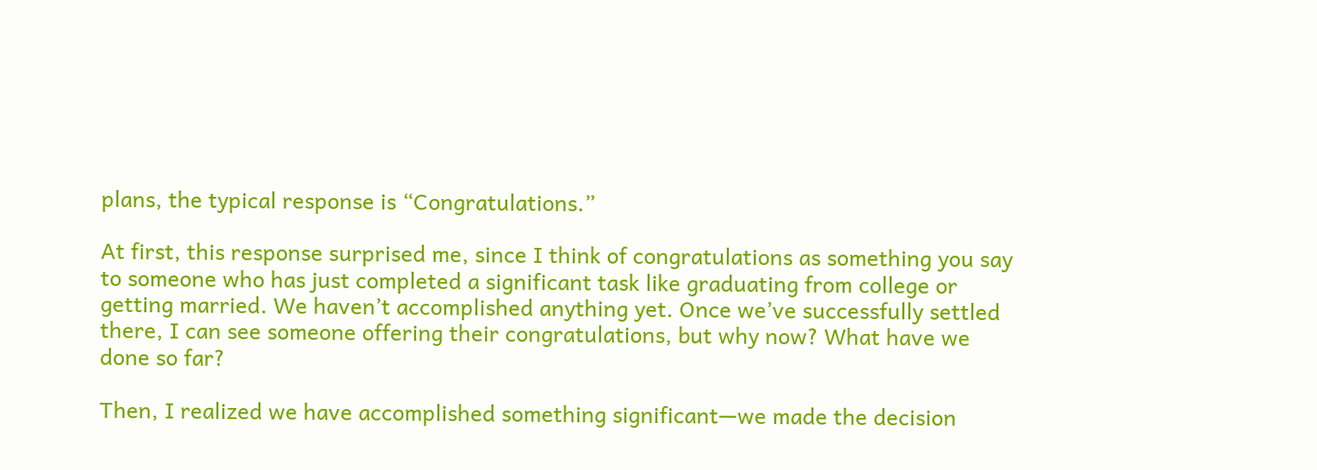plans, the typical response is “Congratulations.”

At first, this response surprised me, since I think of congratulations as something you say to someone who has just completed a significant task like graduating from college or getting married. We haven’t accomplished anything yet. Once we’ve successfully settled there, I can see someone offering their congratulations, but why now? What have we done so far?

Then, I realized we have accomplished something significant—we made the decision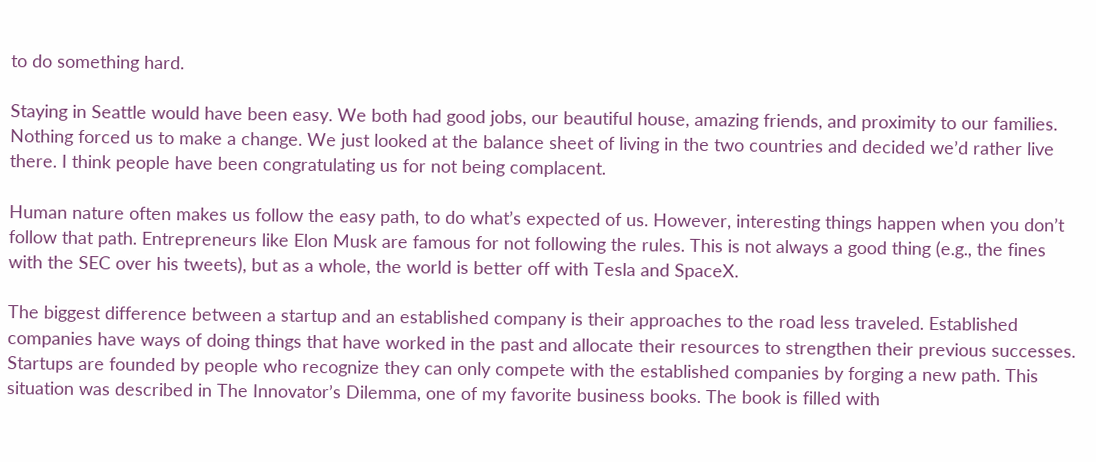to do something hard.

Staying in Seattle would have been easy. We both had good jobs, our beautiful house, amazing friends, and proximity to our families. Nothing forced us to make a change. We just looked at the balance sheet of living in the two countries and decided we’d rather live there. I think people have been congratulating us for not being complacent.

Human nature often makes us follow the easy path, to do what’s expected of us. However, interesting things happen when you don’t follow that path. Entrepreneurs like Elon Musk are famous for not following the rules. This is not always a good thing (e.g., the fines with the SEC over his tweets), but as a whole, the world is better off with Tesla and SpaceX.

The biggest difference between a startup and an established company is their approaches to the road less traveled. Established companies have ways of doing things that have worked in the past and allocate their resources to strengthen their previous successes. Startups are founded by people who recognize they can only compete with the established companies by forging a new path. This situation was described in The Innovator’s Dilemma, one of my favorite business books. The book is filled with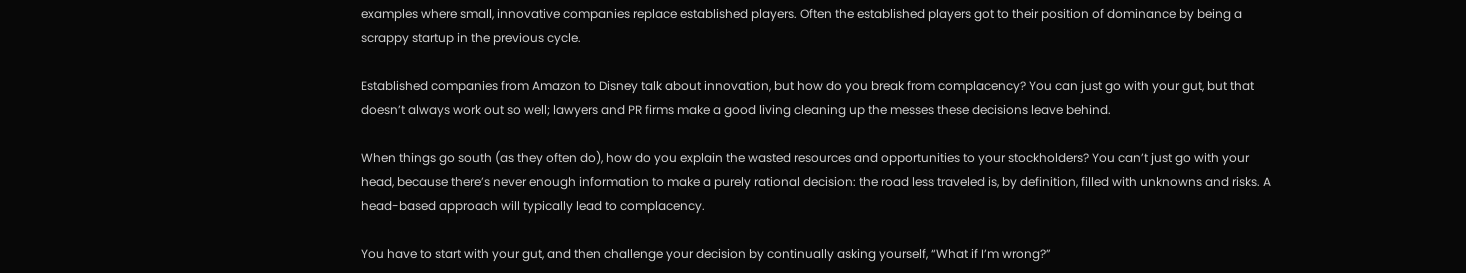examples where small, innovative companies replace established players. Often the established players got to their position of dominance by being a scrappy startup in the previous cycle.

Established companies from Amazon to Disney talk about innovation, but how do you break from complacency? You can just go with your gut, but that doesn’t always work out so well; lawyers and PR firms make a good living cleaning up the messes these decisions leave behind.

When things go south (as they often do), how do you explain the wasted resources and opportunities to your stockholders? You can’t just go with your head, because there’s never enough information to make a purely rational decision: the road less traveled is, by definition, filled with unknowns and risks. A head-based approach will typically lead to complacency.

You have to start with your gut, and then challenge your decision by continually asking yourself, “What if I’m wrong?”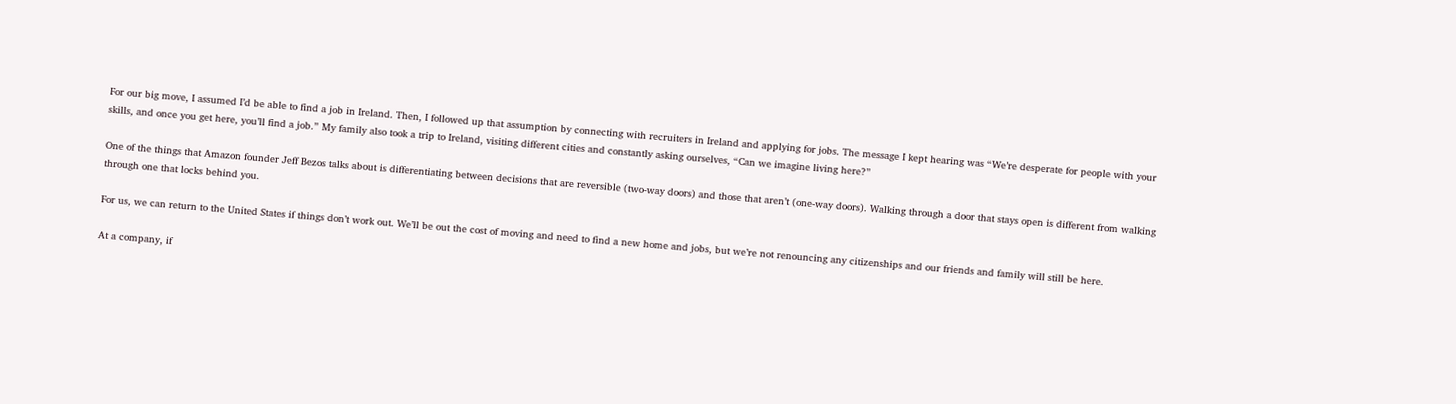For our big move, I assumed I’d be able to find a job in Ireland. Then, I followed up that assumption by connecting with recruiters in Ireland and applying for jobs. The message I kept hearing was “We’re desperate for people with your skills, and once you get here, you’ll find a job.” My family also took a trip to Ireland, visiting different cities and constantly asking ourselves, “Can we imagine living here?”

One of the things that Amazon founder Jeff Bezos talks about is differentiating between decisions that are reversible (two-way doors) and those that aren’t (one-way doors). Walking through a door that stays open is different from walking through one that locks behind you.

For us, we can return to the United States if things don’t work out. We’ll be out the cost of moving and need to find a new home and jobs, but we’re not renouncing any citizenships and our friends and family will still be here.

At a company, if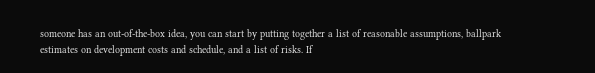someone has an out-of-the-box idea, you can start by putting together a list of reasonable assumptions, ballpark estimates on development costs and schedule, and a list of risks. If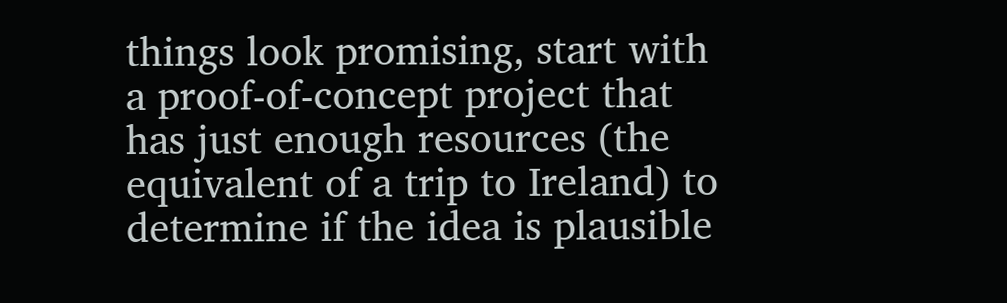things look promising, start with a proof-of-concept project that has just enough resources (the equivalent of a trip to Ireland) to determine if the idea is plausible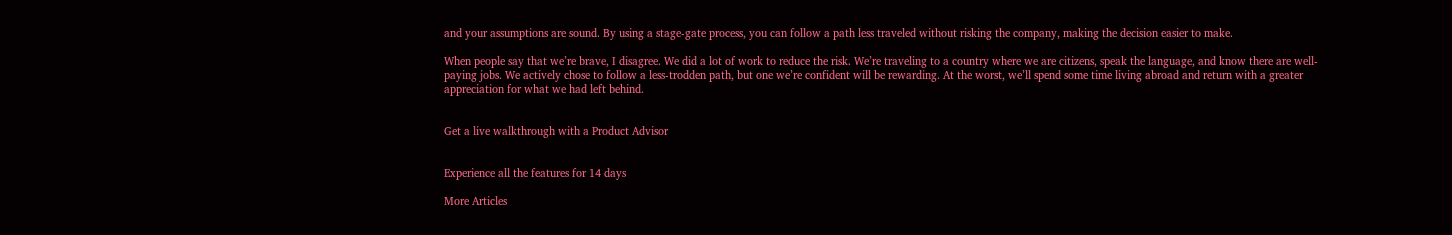and your assumptions are sound. By using a stage-gate process, you can follow a path less traveled without risking the company, making the decision easier to make.

When people say that we’re brave, I disagree. We did a lot of work to reduce the risk. We’re traveling to a country where we are citizens, speak the language, and know there are well-paying jobs. We actively chose to follow a less-trodden path, but one we’re confident will be rewarding. At the worst, we’ll spend some time living abroad and return with a greater appreciation for what we had left behind.


Get a live walkthrough with a Product Advisor


Experience all the features for 14 days

More Articles